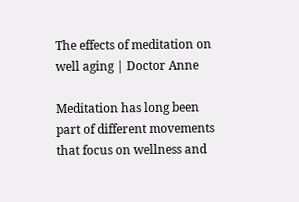The effects of meditation on well aging | Doctor Anne

Meditation has long been part of different movements that focus on wellness and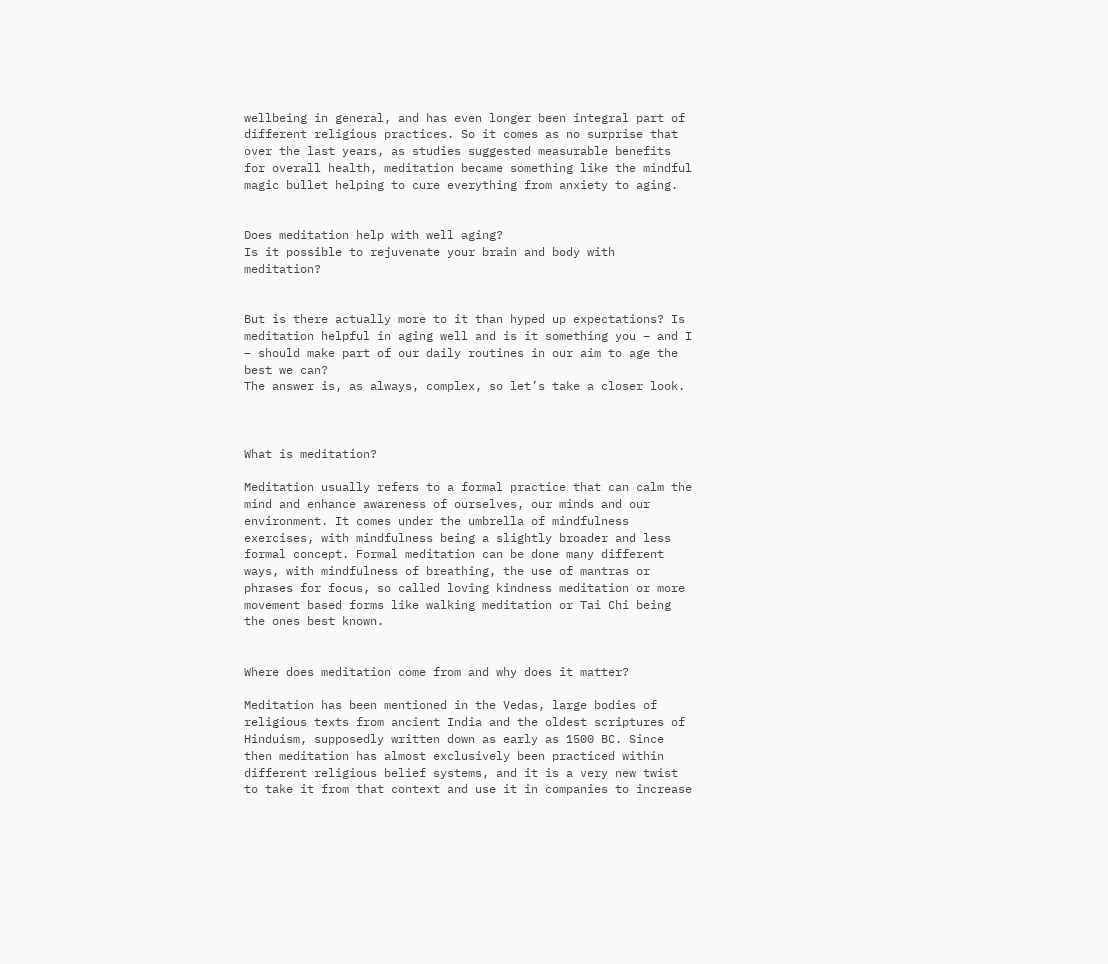wellbeing in general, and has even longer been integral part of different religious practices. So it comes as no surprise that over the last years, as studies suggested measurable benefits for overall health, meditation became something like the mindful magic bullet helping to cure everything from anxiety to aging.


Does meditation help with well aging?
Is it possible to rejuvenate your brain and body with meditation?


But is there actually more to it than hyped up expectations? Is meditation helpful in aging well and is it something you – and I – should make part of our daily routines in our aim to age the best we can?
The answer is, as always, complex, so let’s take a closer look.



What is meditation?

Meditation usually refers to a formal practice that can calm the mind and enhance awareness of ourselves, our minds and our environment. It comes under the umbrella of mindfulness exercises, with mindfulness being a slightly broader and less formal concept. Formal meditation can be done many different ways, with mindfulness of breathing, the use of mantras or phrases for focus, so called loving kindness meditation or more movement based forms like walking meditation or Tai Chi being the ones best known.


Where does meditation come from and why does it matter?

Meditation has been mentioned in the Vedas, large bodies of religious texts from ancient India and the oldest scriptures of Hinduism, supposedly written down as early as 1500 BC. Since then meditation has almost exclusively been practiced within different religious belief systems, and it is a very new twist to take it from that context and use it in companies to increase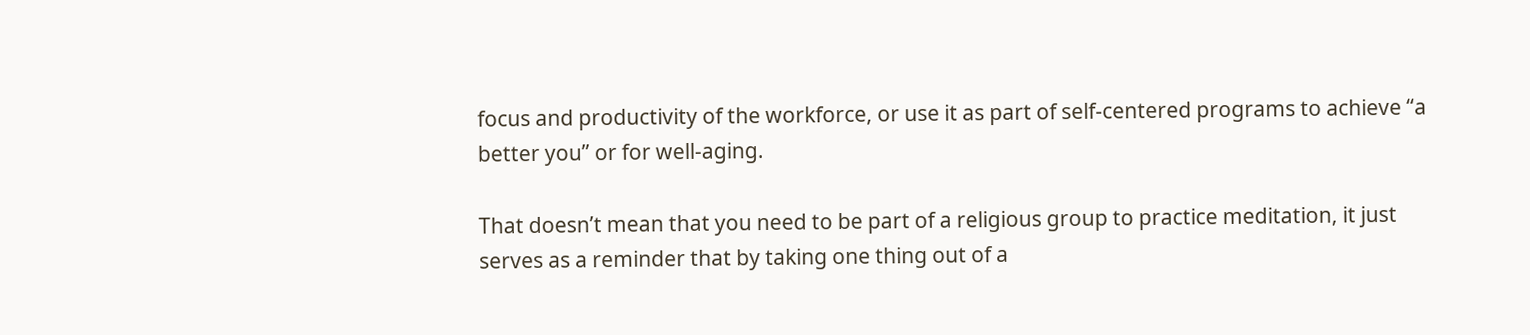focus and productivity of the workforce, or use it as part of self-centered programs to achieve “a better you” or for well-aging.

That doesn’t mean that you need to be part of a religious group to practice meditation, it just serves as a reminder that by taking one thing out of a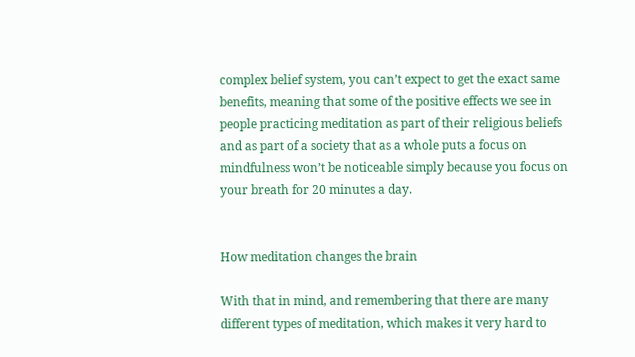complex belief system, you can’t expect to get the exact same benefits, meaning that some of the positive effects we see in people practicing meditation as part of their religious beliefs and as part of a society that as a whole puts a focus on mindfulness won’t be noticeable simply because you focus on your breath for 20 minutes a day.


How meditation changes the brain

With that in mind, and remembering that there are many different types of meditation, which makes it very hard to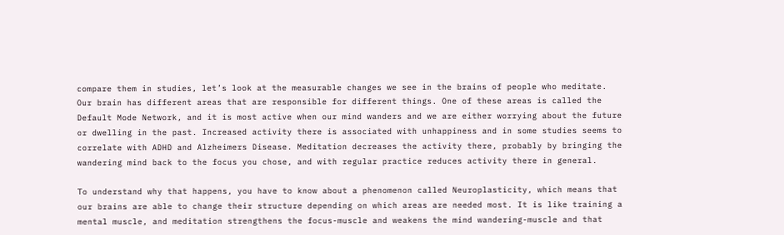compare them in studies, let’s look at the measurable changes we see in the brains of people who meditate.
Our brain has different areas that are responsible for different things. One of these areas is called the Default Mode Network, and it is most active when our mind wanders and we are either worrying about the future or dwelling in the past. Increased activity there is associated with unhappiness and in some studies seems to correlate with ADHD and Alzheimers Disease. Meditation decreases the activity there, probably by bringing the wandering mind back to the focus you chose, and with regular practice reduces activity there in general.

To understand why that happens, you have to know about a phenomenon called Neuroplasticity, which means that our brains are able to change their structure depending on which areas are needed most. It is like training a mental muscle, and meditation strengthens the focus-muscle and weakens the mind wandering-muscle and that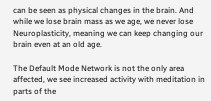can be seen as physical changes in the brain. And while we lose brain mass as we age, we never lose Neuroplasticity, meaning we can keep changing our brain even at an old age.

The Default Mode Network is not the only area affected, we see increased activity with meditation in parts of the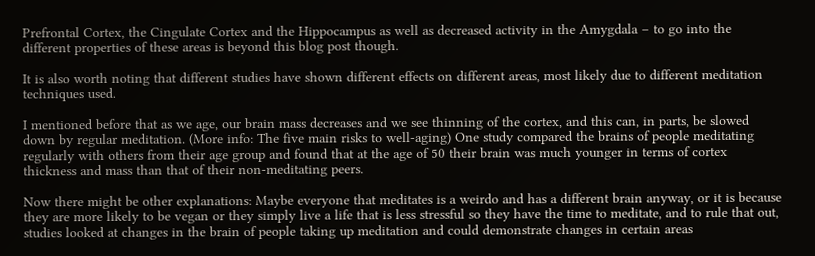Prefrontal Cortex, the Cingulate Cortex and the Hippocampus as well as decreased activity in the Amygdala – to go into the different properties of these areas is beyond this blog post though.

It is also worth noting that different studies have shown different effects on different areas, most likely due to different meditation techniques used.

I mentioned before that as we age, our brain mass decreases and we see thinning of the cortex, and this can, in parts, be slowed down by regular meditation. (More info: The five main risks to well-aging) One study compared the brains of people meditating regularly with others from their age group and found that at the age of 50 their brain was much younger in terms of cortex thickness and mass than that of their non-meditating peers.

Now there might be other explanations: Maybe everyone that meditates is a weirdo and has a different brain anyway, or it is because they are more likely to be vegan or they simply live a life that is less stressful so they have the time to meditate, and to rule that out, studies looked at changes in the brain of people taking up meditation and could demonstrate changes in certain areas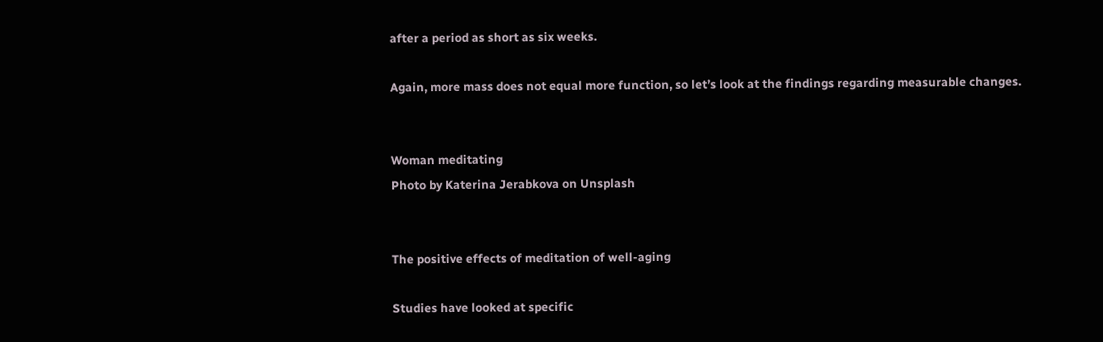after a period as short as six weeks.

Again, more mass does not equal more function, so let’s look at the findings regarding measurable changes.


Woman meditating
Photo by Katerina Jerabkova on Unsplash


The positive effects of meditation of well-aging

Studies have looked at specific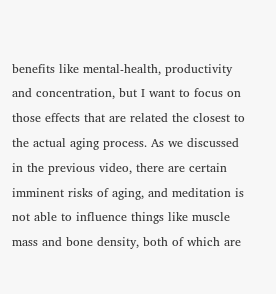benefits like mental-health, productivity and concentration, but I want to focus on those effects that are related the closest to the actual aging process. As we discussed in the previous video, there are certain imminent risks of aging, and meditation is not able to influence things like muscle mass and bone density, both of which are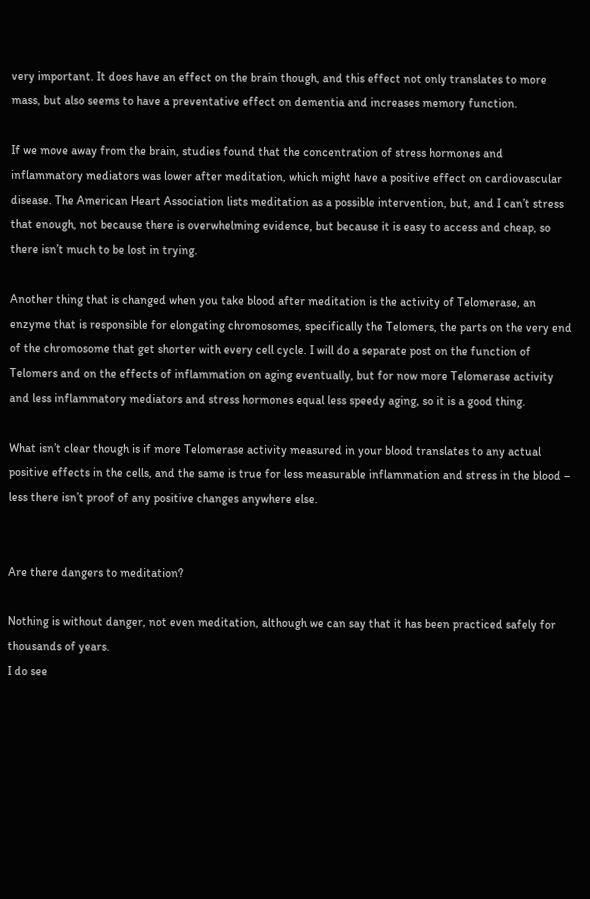very important. It does have an effect on the brain though, and this effect not only translates to more mass, but also seems to have a preventative effect on dementia and increases memory function.

If we move away from the brain, studies found that the concentration of stress hormones and inflammatory mediators was lower after meditation, which might have a positive effect on cardiovascular disease. The American Heart Association lists meditation as a possible intervention, but, and I can’t stress that enough, not because there is overwhelming evidence, but because it is easy to access and cheap, so there isn’t much to be lost in trying.

Another thing that is changed when you take blood after meditation is the activity of Telomerase, an enzyme that is responsible for elongating chromosomes, specifically the Telomers, the parts on the very end of the chromosome that get shorter with every cell cycle. I will do a separate post on the function of Telomers and on the effects of inflammation on aging eventually, but for now more Telomerase activity and less inflammatory mediators and stress hormones equal less speedy aging, so it is a good thing.

What isn’t clear though is if more Telomerase activity measured in your blood translates to any actual positive effects in the cells, and the same is true for less measurable inflammation and stress in the blood – less there isn’t proof of any positive changes anywhere else.


Are there dangers to meditation?

Nothing is without danger, not even meditation, although we can say that it has been practiced safely for thousands of years.
I do see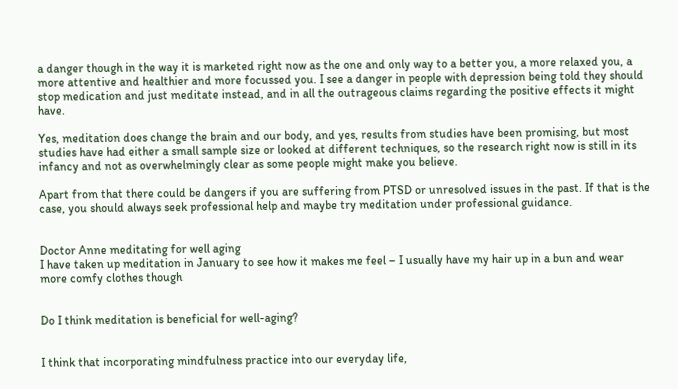a danger though in the way it is marketed right now as the one and only way to a better you, a more relaxed you, a more attentive and healthier and more focussed you. I see a danger in people with depression being told they should stop medication and just meditate instead, and in all the outrageous claims regarding the positive effects it might have.

Yes, meditation does change the brain and our body, and yes, results from studies have been promising, but most studies have had either a small sample size or looked at different techniques, so the research right now is still in its infancy and not as overwhelmingly clear as some people might make you believe.

Apart from that there could be dangers if you are suffering from PTSD or unresolved issues in the past. If that is the case, you should always seek professional help and maybe try meditation under professional guidance.


Doctor Anne meditating for well aging
I have taken up meditation in January to see how it makes me feel – I usually have my hair up in a bun and wear more comfy clothes though


Do I think meditation is beneficial for well-aging?


I think that incorporating mindfulness practice into our everyday life,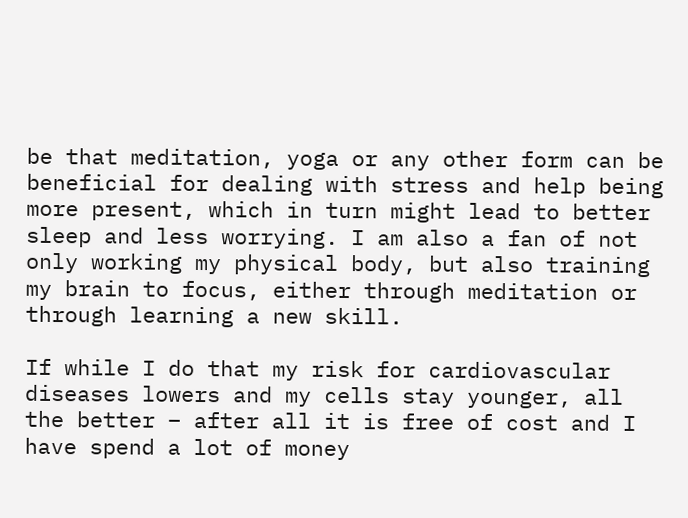be that meditation, yoga or any other form can be beneficial for dealing with stress and help being more present, which in turn might lead to better sleep and less worrying. I am also a fan of not only working my physical body, but also training my brain to focus, either through meditation or through learning a new skill.

If while I do that my risk for cardiovascular diseases lowers and my cells stay younger, all the better – after all it is free of cost and I have spend a lot of money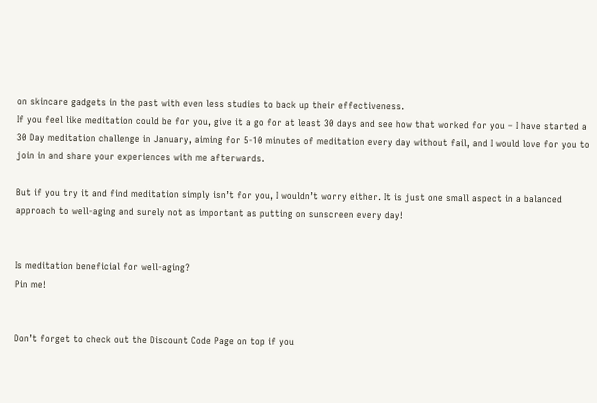on skincare gadgets in the past with even less studies to back up their effectiveness.
If you feel like meditation could be for you, give it a go for at least 30 days and see how that worked for you – I have started a 30 Day meditation challenge in January, aiming for 5-10 minutes of meditation every day without fail, and I would love for you to join in and share your experiences with me afterwards.

But if you try it and find meditation simply isn’t for you, I wouldn’t worry either. It is just one small aspect in a balanced approach to well-aging and surely not as important as putting on sunscreen every day!


Is meditation beneficial for well-aging?
Pin me!


Don’t forget to check out the Discount Code Page on top if you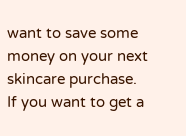want to save some money on your next skincare purchase.
If you want to get a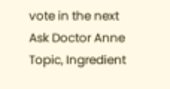vote in the next Ask Doctor Anne Topic, Ingredient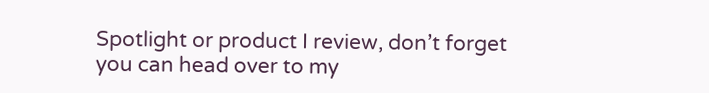Spotlight or product I review, don’t forget you can head over to my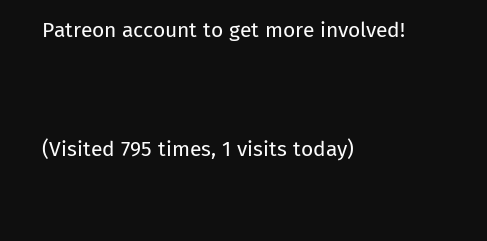Patreon account to get more involved!


(Visited 795 times, 1 visits today)